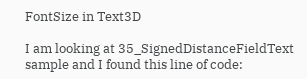FontSize in Text3D

I am looking at 35_SignedDistanceFieldText sample and I found this line of code: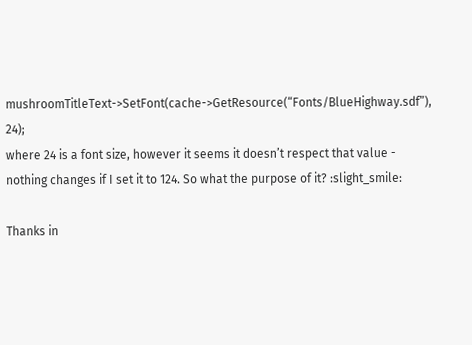mushroomTitleText->SetFont(cache->GetResource(“Fonts/BlueHighway.sdf”), 24);
where 24 is a font size, however it seems it doesn’t respect that value - nothing changes if I set it to 124. So what the purpose of it? :slight_smile:

Thanks in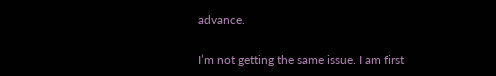advance.

I’m not getting the same issue. I am first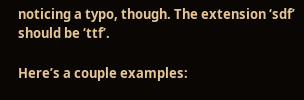noticing a typo, though. The extension ‘sdf’ should be ‘ttf’.

Here’s a couple examples: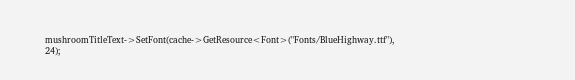mushroomTitleText->SetFont(cache->GetResource<Font>("Fonts/BlueHighway.ttf"), 24);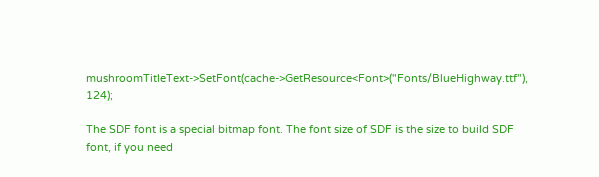mushroomTitleText->SetFont(cache->GetResource<Font>("Fonts/BlueHighway.ttf"), 124);

The SDF font is a special bitmap font. The font size of SDF is the size to build SDF font, if you need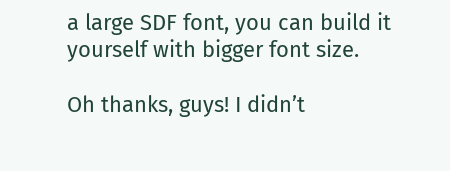a large SDF font, you can build it yourself with bigger font size.

Oh thanks, guys! I didn’t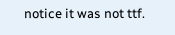notice it was not ttf.